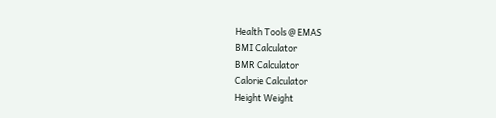Health Tools @ EMAS
BMI Calculator
BMR Calculator
Calorie Calculator
Height Weight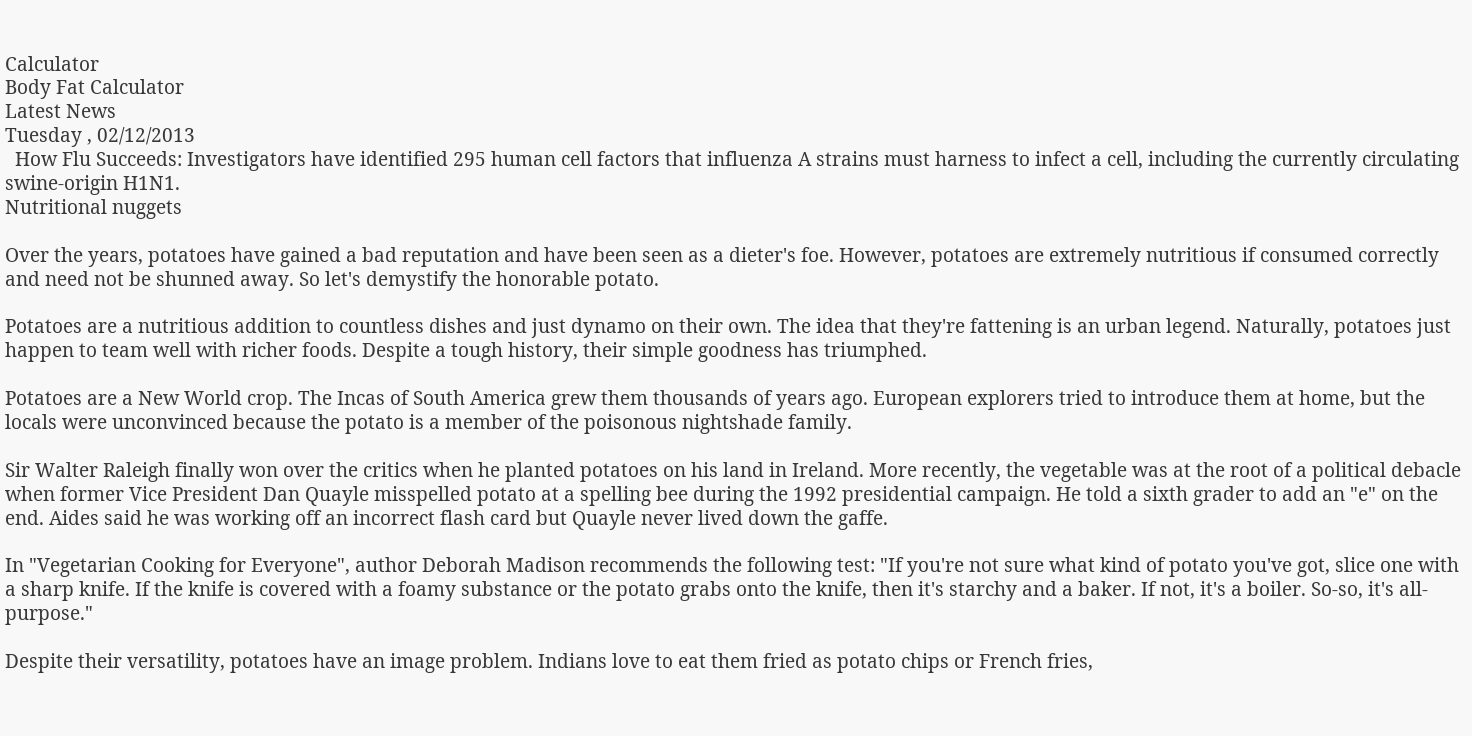Calculator
Body Fat Calculator
Latest News
Tuesday , 02/12/2013
  How Flu Succeeds: Investigators have identified 295 human cell factors that influenza A strains must harness to infect a cell, including the currently circulating swine-origin H1N1.
Nutritional nuggets

Over the years, potatoes have gained a bad reputation and have been seen as a dieter's foe. However, potatoes are extremely nutritious if consumed correctly and need not be shunned away. So let's demystify the honorable potato.

Potatoes are a nutritious addition to countless dishes and just dynamo on their own. The idea that they're fattening is an urban legend. Naturally, potatoes just happen to team well with richer foods. Despite a tough history, their simple goodness has triumphed.

Potatoes are a New World crop. The Incas of South America grew them thousands of years ago. European explorers tried to introduce them at home, but the locals were unconvinced because the potato is a member of the poisonous nightshade family.

Sir Walter Raleigh finally won over the critics when he planted potatoes on his land in Ireland. More recently, the vegetable was at the root of a political debacle when former Vice President Dan Quayle misspelled potato at a spelling bee during the 1992 presidential campaign. He told a sixth grader to add an "e" on the end. Aides said he was working off an incorrect flash card but Quayle never lived down the gaffe.

In "Vegetarian Cooking for Everyone", author Deborah Madison recommends the following test: "If you're not sure what kind of potato you've got, slice one with a sharp knife. If the knife is covered with a foamy substance or the potato grabs onto the knife, then it's starchy and a baker. If not, it's a boiler. So-so, it's all-purpose."

Despite their versatility, potatoes have an image problem. Indians love to eat them fried as potato chips or French fries,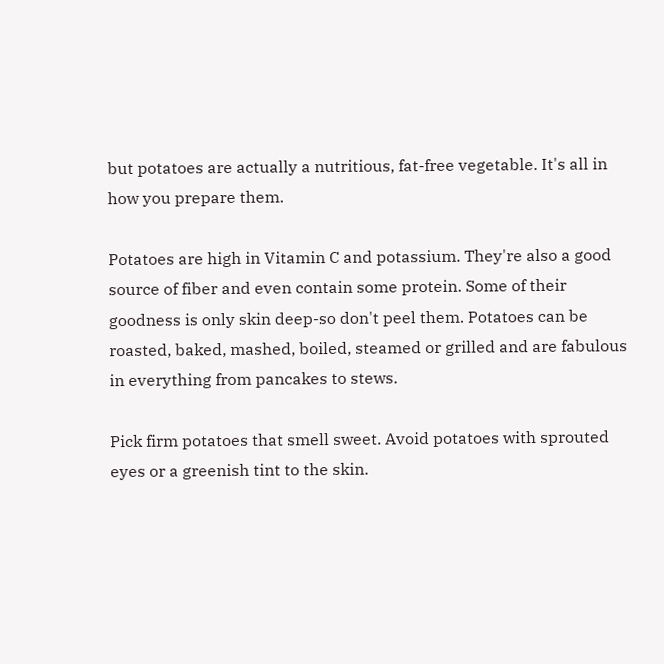but potatoes are actually a nutritious, fat-free vegetable. It's all in how you prepare them.

Potatoes are high in Vitamin C and potassium. They're also a good source of fiber and even contain some protein. Some of their goodness is only skin deep-so don't peel them. Potatoes can be roasted, baked, mashed, boiled, steamed or grilled and are fabulous in everything from pancakes to stews.

Pick firm potatoes that smell sweet. Avoid potatoes with sprouted eyes or a greenish tint to the skin.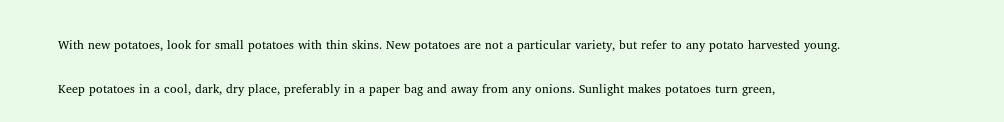With new potatoes, look for small potatoes with thin skins. New potatoes are not a particular variety, but refer to any potato harvested young.

Keep potatoes in a cool, dark, dry place, preferably in a paper bag and away from any onions. Sunlight makes potatoes turn green,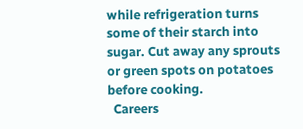while refrigeration turns some of their starch into sugar. Cut away any sprouts or green spots on potatoes before cooking.
  Careers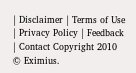| Disclaimer | Terms of Use | Privacy Policy | Feedback | Contact Copyright 2010 © Eximius.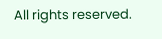All rights reserved.